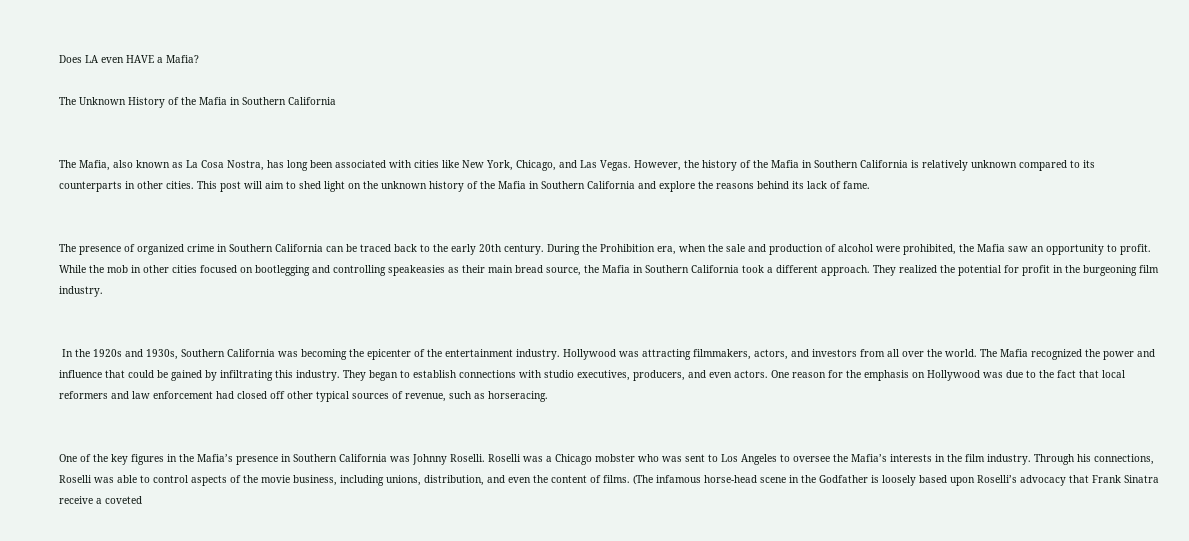Does LA even HAVE a Mafia?

The Unknown History of the Mafia in Southern California


The Mafia, also known as La Cosa Nostra, has long been associated with cities like New York, Chicago, and Las Vegas. However, the history of the Mafia in Southern California is relatively unknown compared to its counterparts in other cities. This post will aim to shed light on the unknown history of the Mafia in Southern California and explore the reasons behind its lack of fame.


The presence of organized crime in Southern California can be traced back to the early 20th century. During the Prohibition era, when the sale and production of alcohol were prohibited, the Mafia saw an opportunity to profit. While the mob in other cities focused on bootlegging and controlling speakeasies as their main bread source, the Mafia in Southern California took a different approach. They realized the potential for profit in the burgeoning film industry.


 In the 1920s and 1930s, Southern California was becoming the epicenter of the entertainment industry. Hollywood was attracting filmmakers, actors, and investors from all over the world. The Mafia recognized the power and influence that could be gained by infiltrating this industry. They began to establish connections with studio executives, producers, and even actors. One reason for the emphasis on Hollywood was due to the fact that local reformers and law enforcement had closed off other typical sources of revenue, such as horseracing.


One of the key figures in the Mafia’s presence in Southern California was Johnny Roselli. Roselli was a Chicago mobster who was sent to Los Angeles to oversee the Mafia’s interests in the film industry. Through his connections, Roselli was able to control aspects of the movie business, including unions, distribution, and even the content of films. (The infamous horse-head scene in the Godfather is loosely based upon Roselli’s advocacy that Frank Sinatra receive a coveted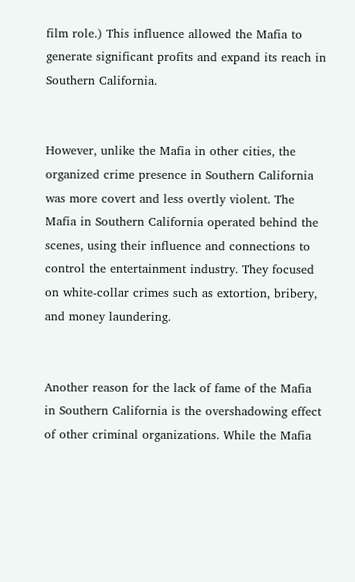film role.) This influence allowed the Mafia to generate significant profits and expand its reach in Southern California.


However, unlike the Mafia in other cities, the organized crime presence in Southern California was more covert and less overtly violent. The Mafia in Southern California operated behind the scenes, using their influence and connections to control the entertainment industry. They focused on white-collar crimes such as extortion, bribery, and money laundering.


Another reason for the lack of fame of the Mafia in Southern California is the overshadowing effect of other criminal organizations. While the Mafia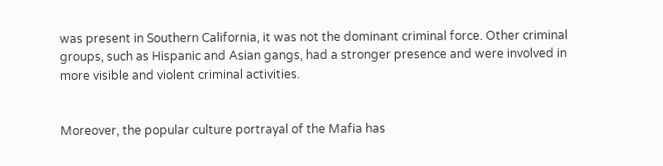was present in Southern California, it was not the dominant criminal force. Other criminal groups, such as Hispanic and Asian gangs, had a stronger presence and were involved in more visible and violent criminal activities.


Moreover, the popular culture portrayal of the Mafia has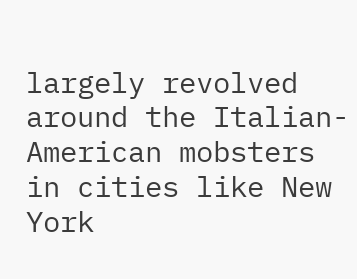largely revolved around the Italian-American mobsters in cities like New York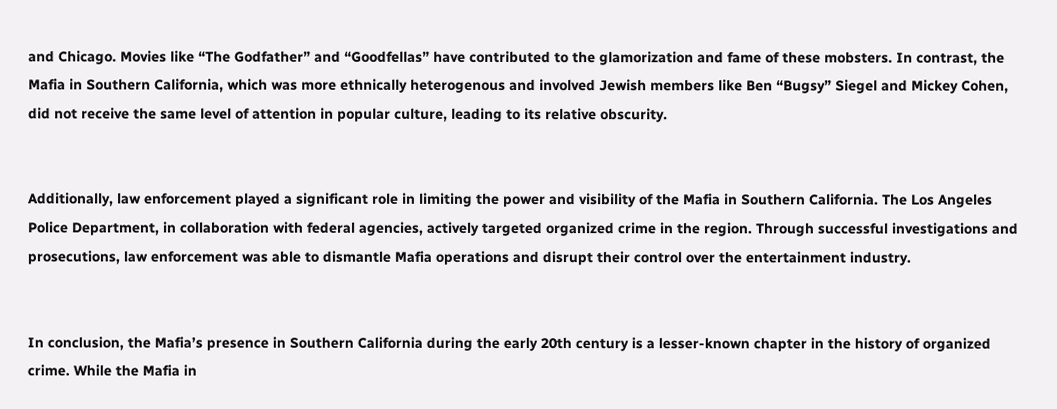and Chicago. Movies like “The Godfather” and “Goodfellas” have contributed to the glamorization and fame of these mobsters. In contrast, the Mafia in Southern California, which was more ethnically heterogenous and involved Jewish members like Ben “Bugsy” Siegel and Mickey Cohen, did not receive the same level of attention in popular culture, leading to its relative obscurity.


Additionally, law enforcement played a significant role in limiting the power and visibility of the Mafia in Southern California. The Los Angeles Police Department, in collaboration with federal agencies, actively targeted organized crime in the region. Through successful investigations and prosecutions, law enforcement was able to dismantle Mafia operations and disrupt their control over the entertainment industry.


In conclusion, the Mafia’s presence in Southern California during the early 20th century is a lesser-known chapter in the history of organized crime. While the Mafia in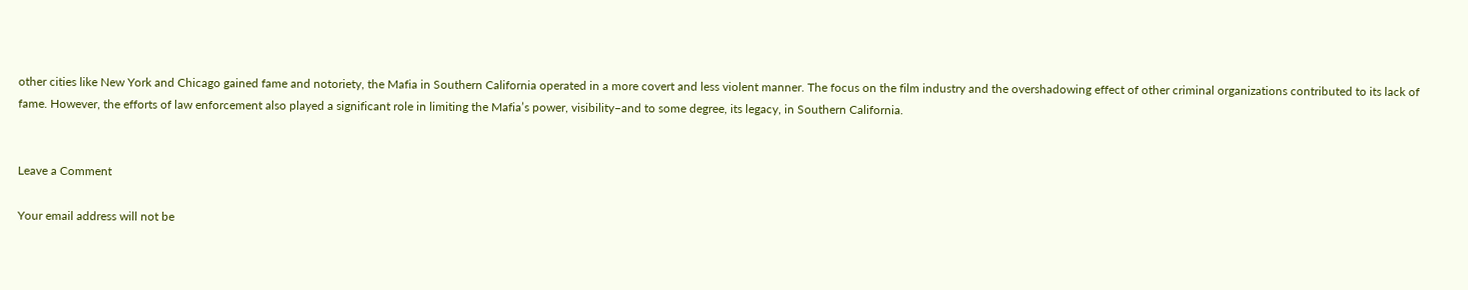other cities like New York and Chicago gained fame and notoriety, the Mafia in Southern California operated in a more covert and less violent manner. The focus on the film industry and the overshadowing effect of other criminal organizations contributed to its lack of fame. However, the efforts of law enforcement also played a significant role in limiting the Mafia’s power, visibility–and to some degree, its legacy, in Southern California.


Leave a Comment

Your email address will not be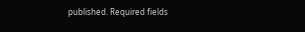published. Required fields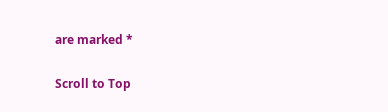are marked *

Scroll to Top